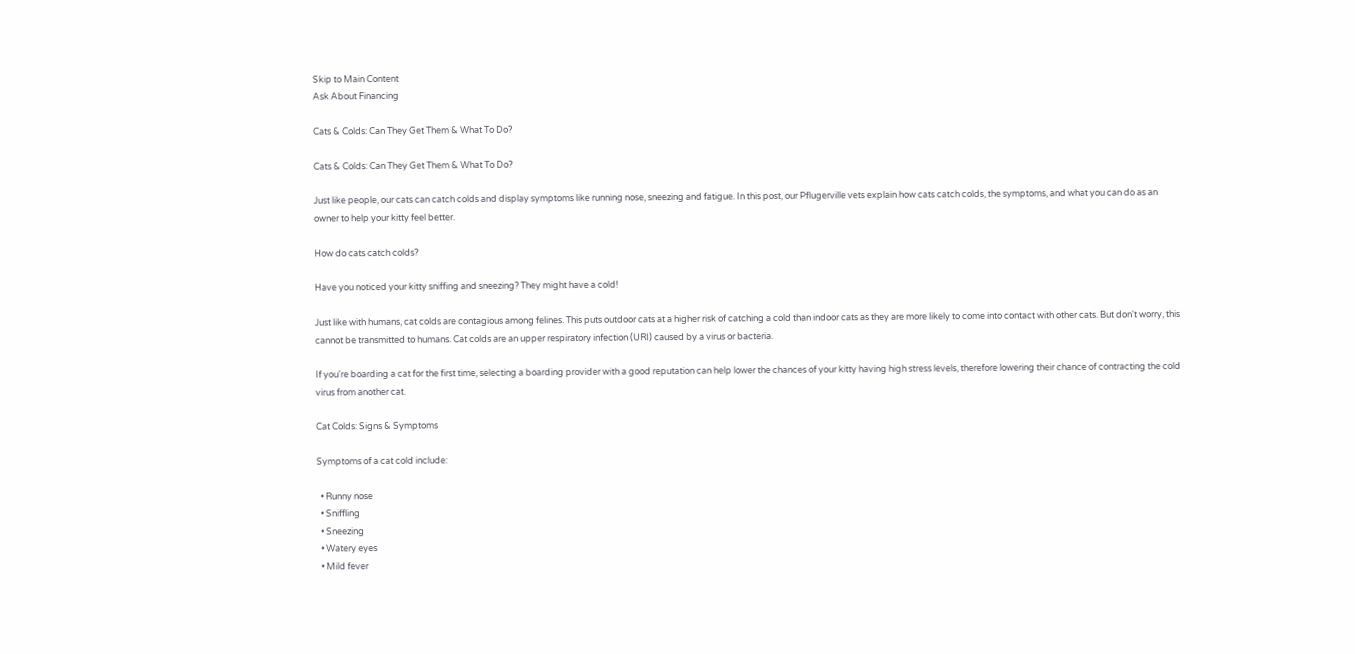Skip to Main Content
Ask About Financing

Cats & Colds: Can They Get Them & What To Do?

Cats & Colds: Can They Get Them & What To Do?

Just like people, our cats can catch colds and display symptoms like running nose, sneezing and fatigue. In this post, our Pflugerville vets explain how cats catch colds, the symptoms, and what you can do as an owner to help your kitty feel better.

How do cats catch colds?

Have you noticed your kitty sniffing and sneezing? They might have a cold!

Just like with humans, cat colds are contagious among felines. This puts outdoor cats at a higher risk of catching a cold than indoor cats as they are more likely to come into contact with other cats. But don't worry, this cannot be transmitted to humans. Cat colds are an upper respiratory infection (URI) caused by a virus or bacteria.

If you're boarding a cat for the first time, selecting a boarding provider with a good reputation can help lower the chances of your kitty having high stress levels, therefore lowering their chance of contracting the cold virus from another cat.

Cat Colds: Signs & Symptoms

Symptoms of a cat cold include:

  • Runny nose
  • Sniffling
  • Sneezing
  • Watery eyes
  • Mild fever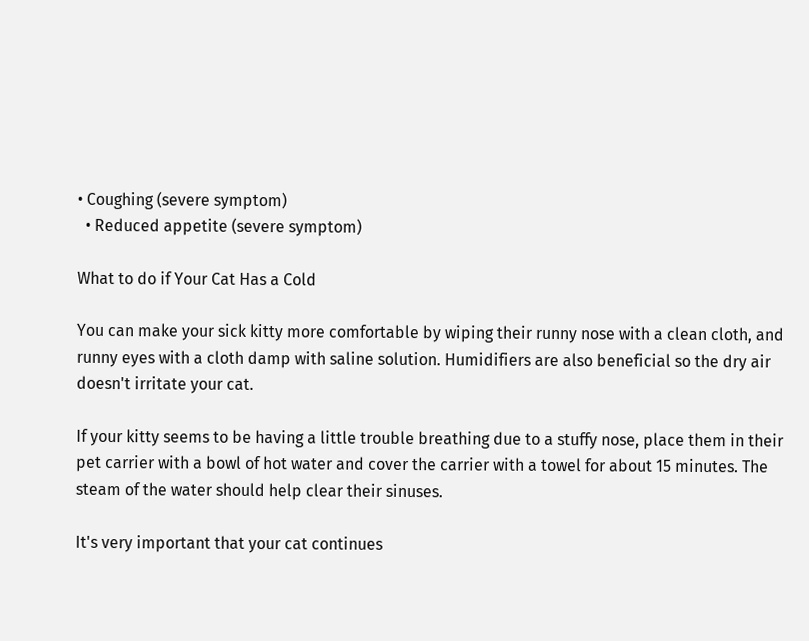• Coughing (severe symptom)
  • Reduced appetite (severe symptom)

What to do if Your Cat Has a Cold

You can make your sick kitty more comfortable by wiping their runny nose with a clean cloth, and runny eyes with a cloth damp with saline solution. Humidifiers are also beneficial so the dry air doesn't irritate your cat.

If your kitty seems to be having a little trouble breathing due to a stuffy nose, place them in their pet carrier with a bowl of hot water and cover the carrier with a towel for about 15 minutes. The steam of the water should help clear their sinuses.

It's very important that your cat continues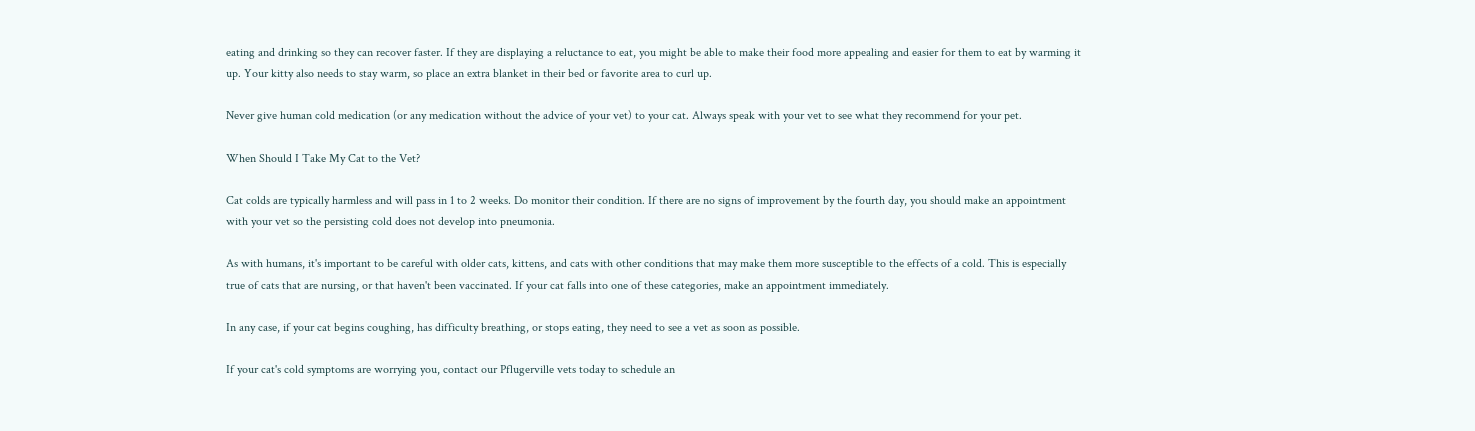eating and drinking so they can recover faster. If they are displaying a reluctance to eat, you might be able to make their food more appealing and easier for them to eat by warming it up. Your kitty also needs to stay warm, so place an extra blanket in their bed or favorite area to curl up.

Never give human cold medication (or any medication without the advice of your vet) to your cat. Always speak with your vet to see what they recommend for your pet.

When Should I Take My Cat to the Vet?

Cat colds are typically harmless and will pass in 1 to 2 weeks. Do monitor their condition. If there are no signs of improvement by the fourth day, you should make an appointment with your vet so the persisting cold does not develop into pneumonia.

As with humans, it's important to be careful with older cats, kittens, and cats with other conditions that may make them more susceptible to the effects of a cold. This is especially true of cats that are nursing, or that haven't been vaccinated. If your cat falls into one of these categories, make an appointment immediately.

In any case, if your cat begins coughing, has difficulty breathing, or stops eating, they need to see a vet as soon as possible.

If your cat's cold symptoms are worrying you, contact our Pflugerville vets today to schedule an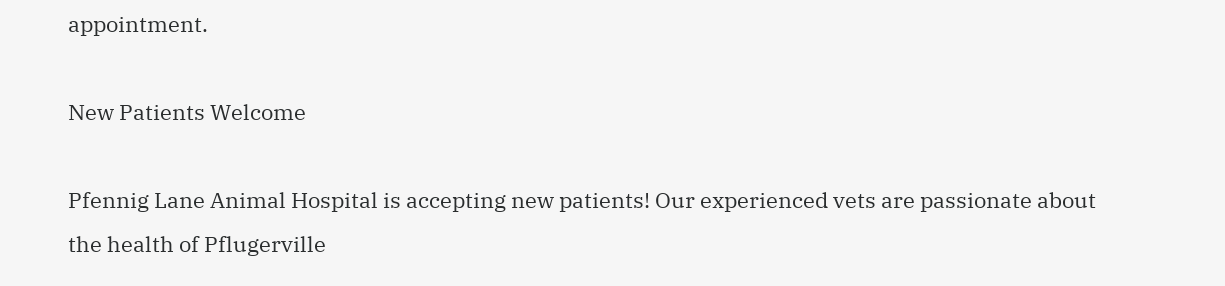appointment.

New Patients Welcome

Pfennig Lane Animal Hospital is accepting new patients! Our experienced vets are passionate about the health of Pflugerville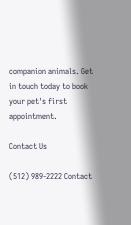companion animals. Get in touch today to book your pet's first appointment.

Contact Us

(512) 989-2222 Contact